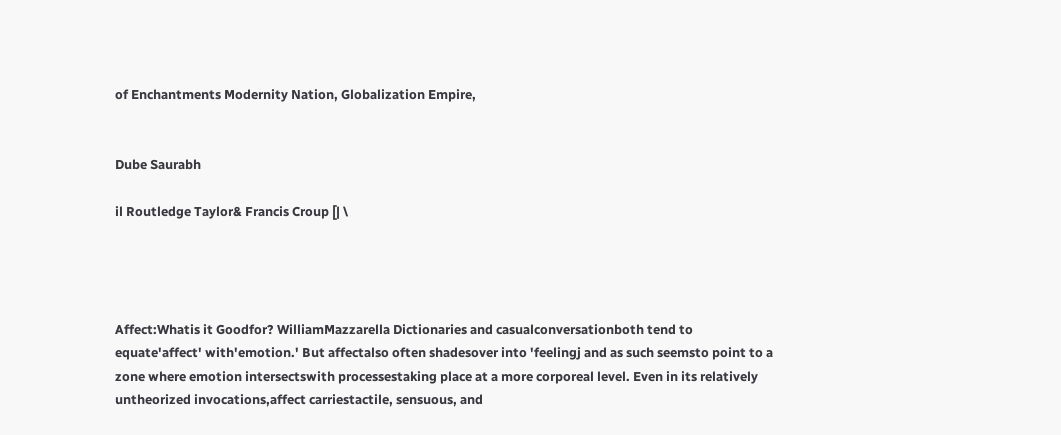of Enchantments Modernity Nation, Globalization Empire,


Dube Saurabh

il Routledge Taylor& Francis Croup [| \




Affect:Whatis it Goodfor? WilliamMazzarella Dictionaries and casualconversationboth tend to equate'affect' with'emotion.' But affectalso often shadesover into 'feelingj and as such seemsto point to a zone where emotion intersectswith processestaking place at a more corporeal level. Even in its relatively untheorized invocations,affect carriestactile, sensuous, and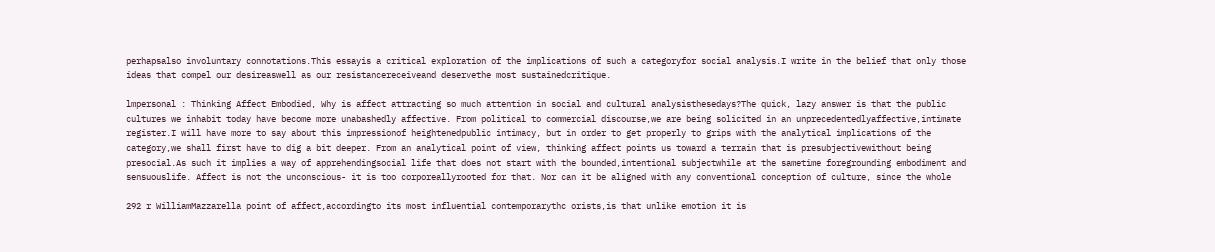perhapsalso involuntary connotations.This essayis a critical exploration of the implications of such a categoryfor social analysis.I write in the belief that only those ideas that compel our desireaswell as our resistancereceiveand deservethe most sustainedcritique.

lmpersonal : Thinking Affect Embodied, Why is affect attracting so much attention in social and cultural analysisthesedays?The quick, lazy answer is that the public cultures we inhabit today have become more unabashedly affective. From political to commercial discourse,we are being solicited in an unprecedentedlyaffective,intimate register.I will have more to say about this impressionof heightenedpublic intimacy, but in order to get properly to grips with the analytical implications of the category,we shall first have to dig a bit deeper. From an analytical point of view, thinking affect points us toward a terrain that is presubjectivewithout being presocial.As such it implies a way of apprehendingsocial life that does not start with the bounded,intentional subjectwhile at the sametime foregrounding embodiment and sensuouslife. Affect is not the unconscious- it is too corporeallyrooted for that. Nor can it be aligned with any conventional conception of culture, since the whole

292 r WilliamMazzarella point of affect,accordingto its most influential contemporarythc orists,is that unlike emotion it is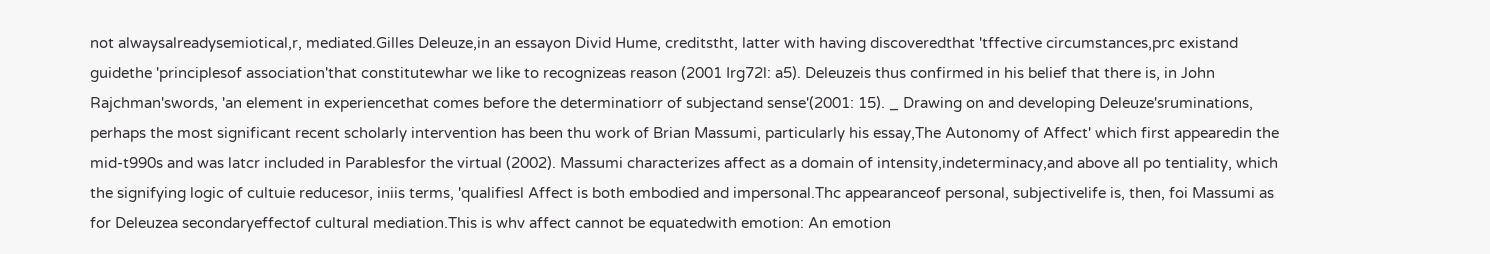not alwaysalreadysemiotical,r, mediated.Gilles Deleuze,in an essayon Divid Hume, creditstht, latter with having discoveredthat 'tffective circumstances,prc existand guidethe 'principlesof association'that constitutewhar we like to recognizeas reason (2001 Irg72l: a5). Deleuzeis thus confirmed in his belief that there is, in John Rajchman'swords, 'an element in experiencethat comes before the determinatiorr of subjectand sense'(2001: 15). _ Drawing on and developing Deleuze'sruminations, perhaps the most significant recent scholarly intervention has been thu work of Brian Massumi, particularly his essay,The Autonomy of Affect' which first appearedin the mid-t990s and was latcr included in Parablesfor the virtual (2002). Massumi characterizes affect as a domain of intensity,indeterminacy,and above all po tentiality, which the signifying logic of cultuie reducesor, iniis terms, 'qualifiesl Affect is both embodied and impersonal.Thc appearanceof personal, subjectivelife is, then, foi Massumi as for Deleuzea secondaryeffectof cultural mediation.This is whv affect cannot be equatedwith emotion: An emotion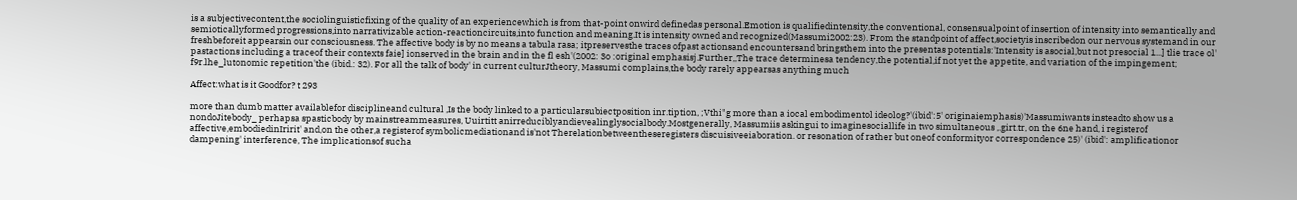is a subjectivecontent,the sociolinguisticfixing of the quality of an experiencewhich is from that-point onwird definedas personal.Emotion is qualifiedintensity,the conventional, consensualpoint of insertion of intensity into semantically and semioticallyformed progressions,into narrativizable action-reactioncircuits,into function and meaning.It is intensity owned and recognized(Massumi2002:23). From the standpoint of affect,societyis inscribedon our nervous systemand in our freshbeforeit appearsin our consciousness. The affective body is by no means a tabula rasa; itpreservesthe traces ofpast actionsand encountersand bringsthem into the presentas potentials:'Intensity is asocial,but not presocial 1...] tlie trace ol' pastactions including a traceof their contexts faie] ionserved in the brain and in the fl esh'(2002: 3o :original emphasisj.Further,,The trace determinesa tendency,the potential,if not yet the appetite, and variation of the impingement; f9r.lhe_lutonomic repetition'the (ibid.: 32). For all the talk of body' in current culturJtheory, Massumi complains,the body rarely appearsas anything much

Affect:what is it Goodfor? t 293

more than dumb matter availablefor disciplineand cultural ,Is the body linked to a particularsubiectposition inr.tiption, ;Vthi"g more than a iocal embodimentol ideolog?'(ibid':5' originaiemphasis)'Massumiwants insteadto show us a nondoJitebody_ perhapsa spasticbody by mainstreammeasures, Uuirtitt anirreduciblyandievealinglysocialbody.Mostgenerally, Massumiis askingui to imaginesociallife in two simultaneous ,.girt.tr, on the 6ne hand, i registerof affective,embodiedinIririt' and,on the other,a registerof symbolicmediationand is'not Therelationbetweentheseregisters discuisiveeiaboration. or resonation of rather but oneof conformityor correspondence 25)' (ibid': amplificationor dampening' interference, The implicationsof sucha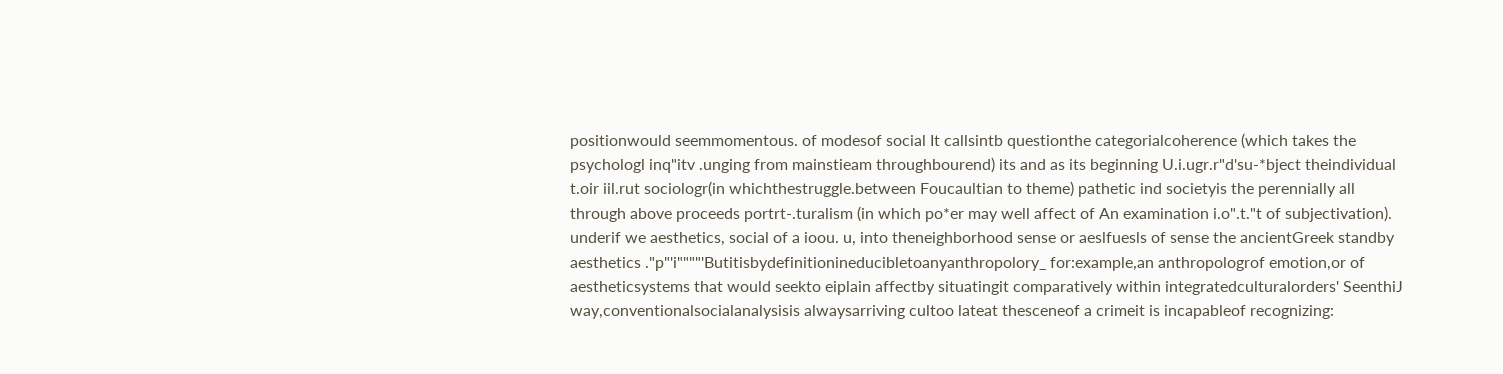positionwould seemmomentous. of modesof social It callsintb questionthe categorialcoherence (which takes the psychologl inq"itv .unging from mainstieam throughbourend) its and as its beginning U.i.ugr.r"d'su-*bject theindividual t.oir iil.rut sociologr(in whichthestruggle.between Foucaultian to theme) pathetic ind societyis the perennially all through above proceeds portrt-.turalism (in which po*er may well affect of An examination i.o".t."t of subjectivation). underif we aesthetics, social of a ioou. u, into theneighborhood sense or aeslfuesls of sense the ancientGreek standby aesthetics ."p"'i""""'Butitisbydefinitionineducibletoanyanthropolory_ for:example,an anthropologrof emotion,or of aestheticsystems that would seekto eiplain affectby situatingit comparatively within integratedculturalorders' SeenthiJ way,conventionalsocialanalysisis alwaysarriving cultoo lateat thesceneof a crimeit is incapableof recognizing: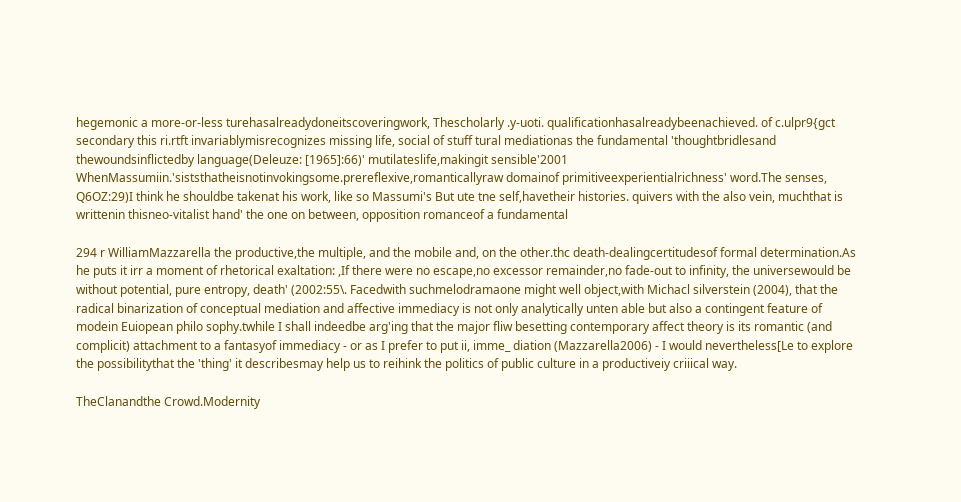hegemonic a more-or-less turehasalreadydoneitscoveringwork, Thescholarly .y-uoti. qualificationhasalreadybeenachieved. of c.ulpr9{gct secondary this ri.rtft invariablymisrecognizes missing life, social of stuff tural mediationas the fundamental 'thoughtbridlesand thewoundsinflictedby language(Deleuze: [1965]:66)' mutilateslife,makingit sensible'2001 WhenMassumiin.'siststhatheisnotinvokingsome.prereflexive,romanticallyraw domainof primitiveexperientialrichness' word.The senses, Q6OZ:29)I think he shouldbe takenat his work, like so Massumi's But ute tne self,havetheir histories. quivers with the also vein, muchthat is writtenin thisneo-vitalist hand' the one on between, opposition romanceof a fundamental

294 r WilliamMazzarella the productive,the multiple, and the mobile and, on the other.thc death-dealingcertitudesof formal determination.As he puts it irr a moment of rhetorical exaltation: ,If there were no escape,no excessor remainder,no fade-out to infinity, the universewould be without potential, pure entropy, death' (2002:55\. Facedwith suchmelodramaone might well object,with Michacl silverstein (2004), that the radical binarization of conceptual mediation and affective immediacy is not only analytically unten able but also a contingent feature of modein Euiopean philo sophy.twhile I shall indeedbe arg'ing that the major fliw besetting contemporary affect theory is its romantic (and complicit) attachment to a fantasyof immediacy - or as I prefer to put ii, imme_ diation (Mazzarella2006) - I would nevertheless[Le to explore the possibilitythat the 'thing' it describesmay help us to reihink the politics of public culture in a productiveiy criiical way.

TheClanandthe Crowd.Modernity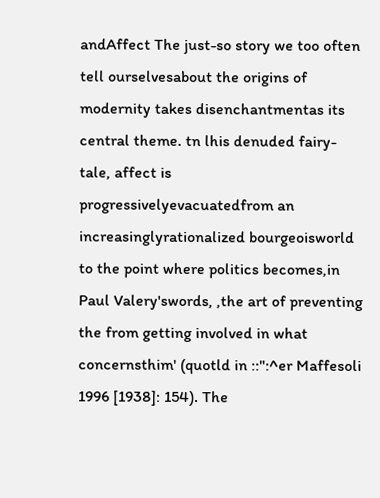andAffect The just-so story we too often tell ourselvesabout the origins of modernity takes disenchantmentas its central theme. tn lhis denuded fairy-tale, affect is progressivelyevacuatedfrom an increasinglyrationalized bourgeoisworld to the point where politics becomes,in Paul Valery'swords, ,the art of preventing the from getting involved in what concernsthim' (quotld in ::":^er Maffesoli 1996 [1938]: 154). The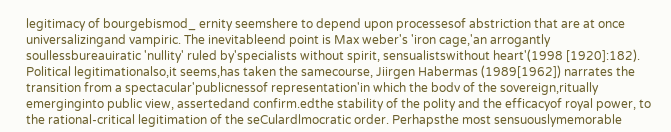legitimacy of bourgebismod_ ernity seemshere to depend upon processesof abstriction that are at once universalizingand vampiric. The inevitableend point is Max weber's 'iron cage,'an arrogantly soullessbureauiratic 'nullity' ruled by'specialists without spirit, sensualistswithout heart'(1998 [1920]:182). Political legitimationalso,it seems,has taken the samecourse, Jiirgen Habermas (1989[1962]) narrates the transition from a spectacular'publicnessof representation'in which the bodv of the sovereign,ritually emerginginto public view, assertedand confirm.edthe stability of the polity and the efficacyof royal power, to the rational-critical legitimation of the seCulardlmocratic order. Perhapsthe most sensuouslymemorable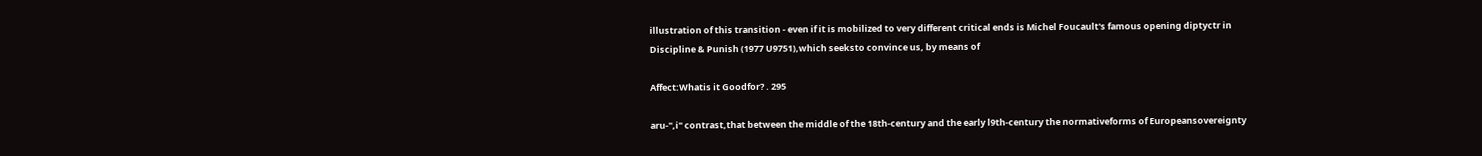illustration of this transition - even if it is mobilized to very different critical ends is Michel Foucault's famous opening diptyctr in Discipline & Punish (1977 U9751),which seeksto convince us, by means of

Affect:Whatis it Goodfor? . 295

aru-",i" contrast,that between the middle of the 18th-century and the early l9th-century the normativeforms of Europeansovereignty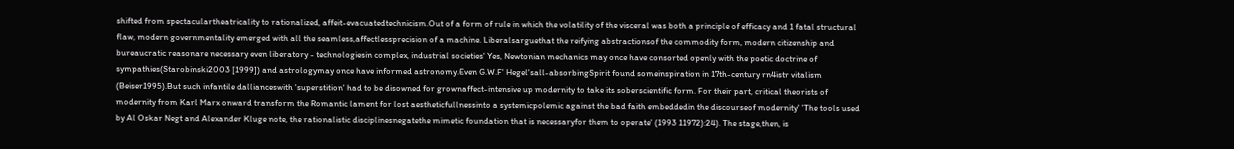shifted from spectaculartheatricality to rationalized, affeit-evacuatedtechnicism.Out of a form of rule in which the volatility of the visceral was both a principle of efficacy and 1 fatal structural flaw, modern governmentality emerged with all the seamless,affectlessprecision of a machine. Liberalsarguethat the reifying abstractionsof the commodity form, modern citizenship and bureaucratic reasonare necessary even liberatory - technologiesin complex, industrial societies' Yes, Newtonian mechanics may once have consorted openly with the poetic doctrine of sympathies(Starobinski2003 [1999]) and astrologymay once have informed astronomy.Even G.W.F' Hegel'sall-absorbingSpirit found someinspiration in 17th-century rn4istr vitalism (Beiser1995).But such infantile dallianceswith 'superstition' had to be disowned for grownaffect-intensive up modernity to take its soberscientific form. For their part, critical theorists of modernity from Karl Marx onward transform the Romantic lament for lost aestheticfullnessinto a systemicpolemic against the bad faith embeddedin the discourseof modernity' 'The tools used by Al Oskar Negt and Alexander Kluge note, the rationalistic disciplinesnegatethe mimetic foundation that is necessaryfor them to operate' (1993 11972):24). The stage,then, is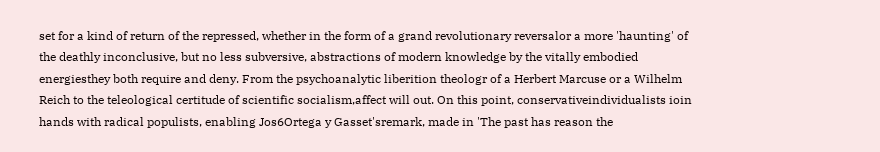set for a kind of return of the repressed, whether in the form of a grand revolutionary reversalor a more 'haunting' of the deathly inconclusive, but no less subversive, abstractions of modern knowledge by the vitally embodied energiesthey both require and deny. From the psychoanalytic liberition theologr of a Herbert Marcuse or a Wilhelm Reich to the teleological certitude of scientific socialism,affect will out. On this point, conservativeindividualists ioin hands with radical populists, enabling Jos6Ortega y Gasset'sremark, made in 'The past has reason the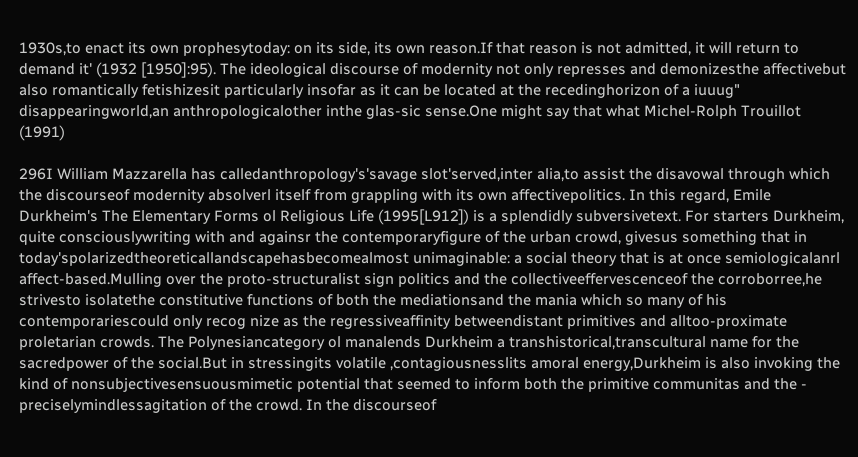1930s,to enact its own prophesytoday: on its side, its own reason.If that reason is not admitted, it will return to demand it' (1932 [1950]:95). The ideological discourse of modernity not only represses and demonizesthe affectivebut also romantically fetishizesit particularly insofar as it can be located at the recedinghorizon of a iuuug" disappearingworld,an anthropologicalother inthe glas-sic sense.One might say that what Michel-Rolph Trouillot (1991)

296I William Mazzarella has calledanthropology's'savage slot'served,inter alia,to assist the disavowal through which the discourseof modernity absolverl itself from grappling with its own affectivepolitics. In this regard, Emile Durkheim's The Elementary Forms ol Religious Life (1995[L912]) is a splendidly subversivetext. For starters Durkheim, quite consciouslywriting with and againsr the contemporaryfigure of the urban crowd, givesus something that in today'spolarizedtheoreticallandscapehasbecomealmost unimaginable: a social theory that is at once semiologicalanrl affect-based.Mulling over the proto-structuralist sign politics and the collectiveeffervescenceof the corroborree,he strivesto isolatethe constitutive functions of both the mediationsand the mania which so many of his contemporariescould only recog nize as the regressiveaffinity betweendistant primitives and alltoo-proximate proletarian crowds. The Polynesiancategory ol manalends Durkheim a transhistorical,transcultural name for the sacredpower of the social.But in stressingits volatile ,contagiousnesslits amoral energy,Durkheim is also invoking the kind of nonsubjectivesensuousmimetic potential that seemed to inform both the primitive communitas and the - preciselymindlessagitation of the crowd. In the discourseof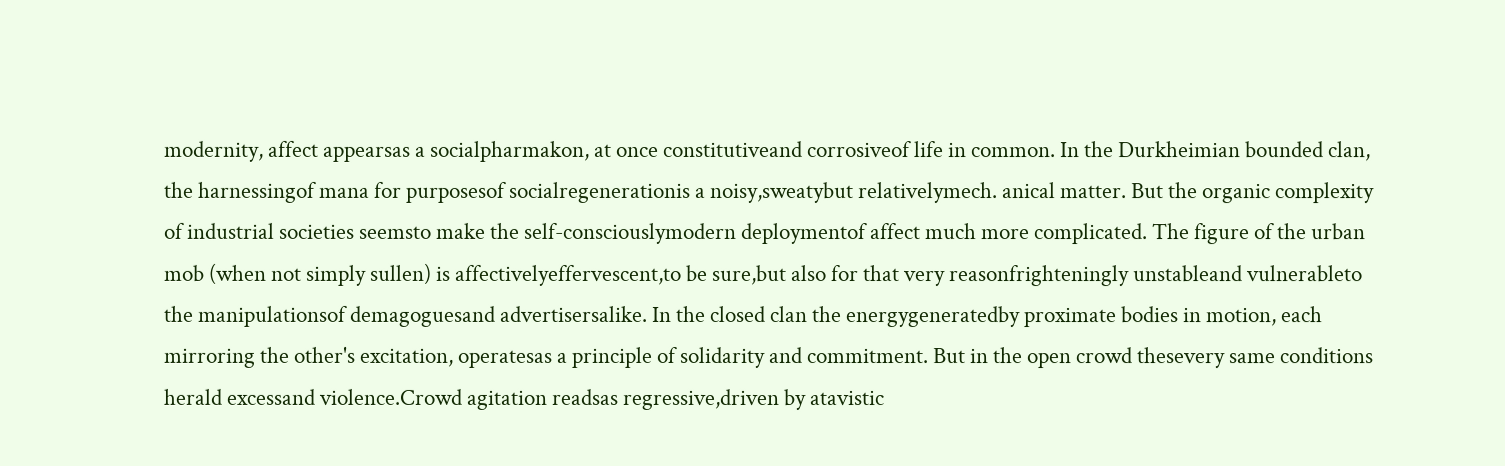modernity, affect appearsas a socialpharmakon, at once constitutiveand corrosiveof life in common. In the Durkheimian bounded clan, the harnessingof mana for purposesof socialregenerationis a noisy,sweatybut relativelymech. anical matter. But the organic complexity of industrial societies seemsto make the self-consciouslymodern deploymentof affect much more complicated. The figure of the urban mob (when not simply sullen) is affectivelyeffervescent,to be sure,but also for that very reasonfrighteningly unstableand vulnerableto the manipulationsof demagoguesand advertisersalike. In the closed clan the energygeneratedby proximate bodies in motion, each mirroring the other's excitation, operatesas a principle of solidarity and commitment. But in the open crowd thesevery same conditions herald excessand violence.Crowd agitation readsas regressive,driven by atavistic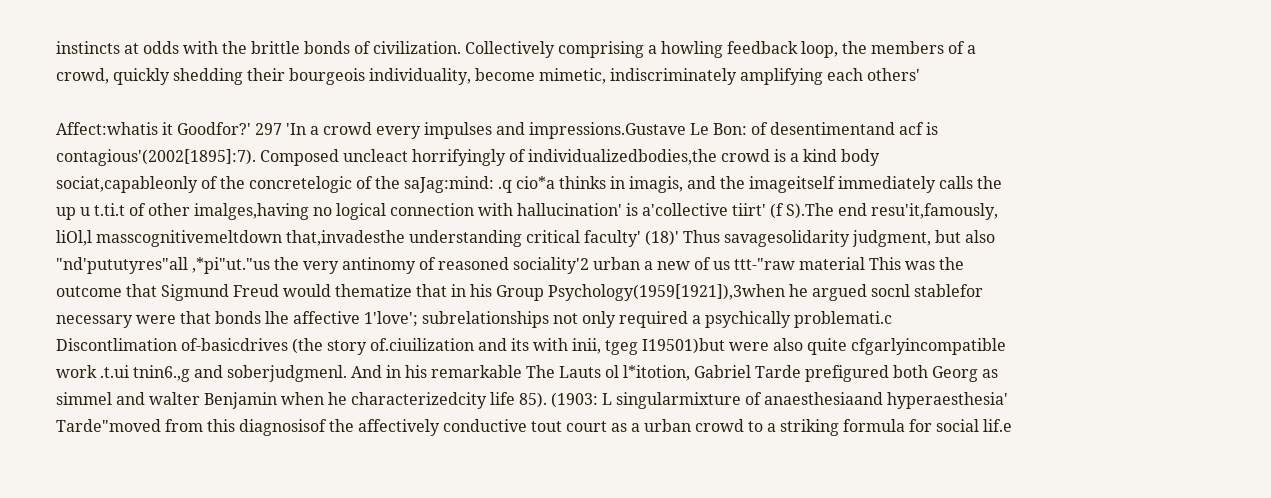instincts at odds with the brittle bonds of civilization. Collectively comprising a howling feedback loop, the members of a crowd, quickly shedding their bourgeois individuality, become mimetic, indiscriminately amplifying each others'

Affect:whatis it Goodfor?' 297 'In a crowd every impulses and impressions.Gustave Le Bon: of desentimentand acf is contagious'(2002[1895]:7). Composed uncleact horrifyingly of individualizedbodies,the crowd is a kind body sociat,capableonly of the concretelogic of the saJag:mind: .q cio*a thinks in imagis, and the imageitself immediately calls the up u t.ti.t of other imalges,having no logical connection with hallucination' is a'collective tiirt' (f S).The end resu'it,famously, liOl,l masscognitivemeltdown that,invadesthe understanding critical faculty' (18)' Thus savagesolidarity judgment, but also "nd'pututyres"all ,*pi"ut."us the very antinomy of reasoned sociality'2 urban a new of us ttt-"raw material This was the outcome that Sigmund Freud would thematize that in his Group Psychology(1959[1921]),3when he argued socnl stablefor necessary were that bonds lhe affective 1'love'; subrelationships not only required a psychically problemati.c Discontlimation of-basicdrives (the story of.ciuilization and its with inii, tgeg I19501)but were also quite cfgarlyincompatible work .t.ui tnin6.,g and soberjudgmenl. And in his remarkable The Lauts ol l*itotion, Gabriel Tarde prefigured both Georg as simmel and walter Benjamin when he characterizedcity life 85). (1903: L singularmixture of anaesthesiaand hyperaesthesia' Tarde"moved from this diagnosisof the affectively conductive tout court as a urban crowd to a striking formula for social lif.e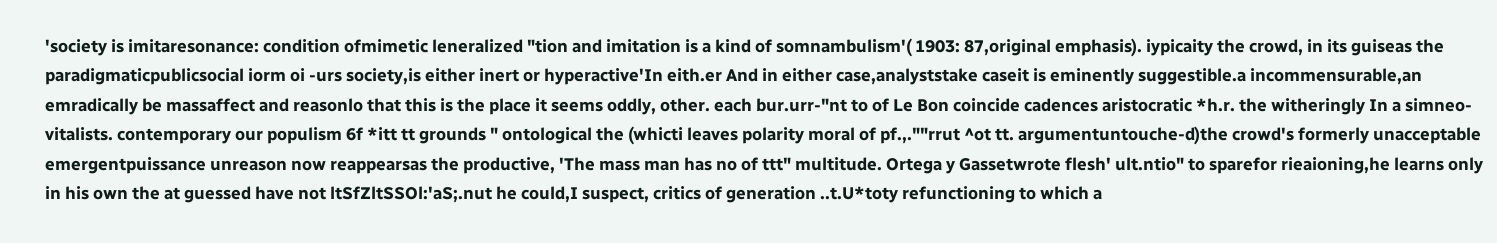'society is imitaresonance: condition ofmimetic leneralized "tion and imitation is a kind of somnambulism'( 1903: 87,original emphasis). iypicaity the crowd, in its guiseas the paradigmaticpublicsocial iorm oi -urs society,is either inert or hyperactive'In eith.er And in either case,analyststake caseit is eminently suggestible.a incommensurable,an emradically be massaffect and reasonlo that this is the place it seems oddly, other. each bur.urr-"nt to of Le Bon coincide cadences aristocratic *h.r. the witheringly In a simneo-vitalists. contemporary our populism 6f *itt tt grounds " ontological the (whicti leaves polarity moral of pf.,.""rrut ^ot tt. argumentuntouche-d)the crowd's formerly unacceptable emergentpuissance unreason now reappearsas the productive, 'The mass man has no of ttt" multitude. Ortega y Gassetwrote flesh' ult.ntio" to sparefor rieaioning,he learns only in his own the at guessed have not ltSfZltSSOl:'aS;.nut he could,I suspect, critics of generation ..t.U*toty refunctioning to which a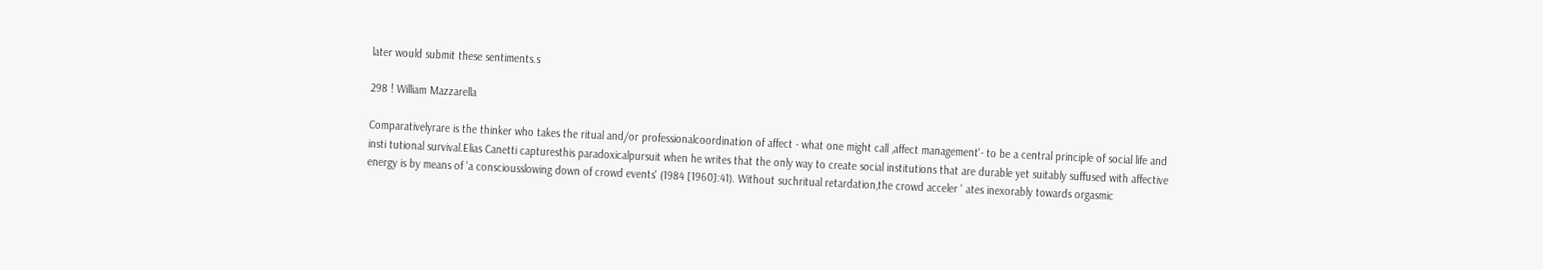later would submit these sentiments.s

298 ! William Mazzarella

Comparativelyrare is the thinker who takes the ritual and/or professionalcoordination of affect - what one might call ,affect management'- to be a central principle of social life and insti tutional survival.Elias Canetti capturesthis paradoxicalpursuit when he writes that the only way to create social institutions that are durable yet suitably suffused with affective energy is by means of 'a consciousslowing down of crowd events' (1984 [1960]:41). Without suchritual retardation,the crowd acceler ' ates inexorably towards orgasmic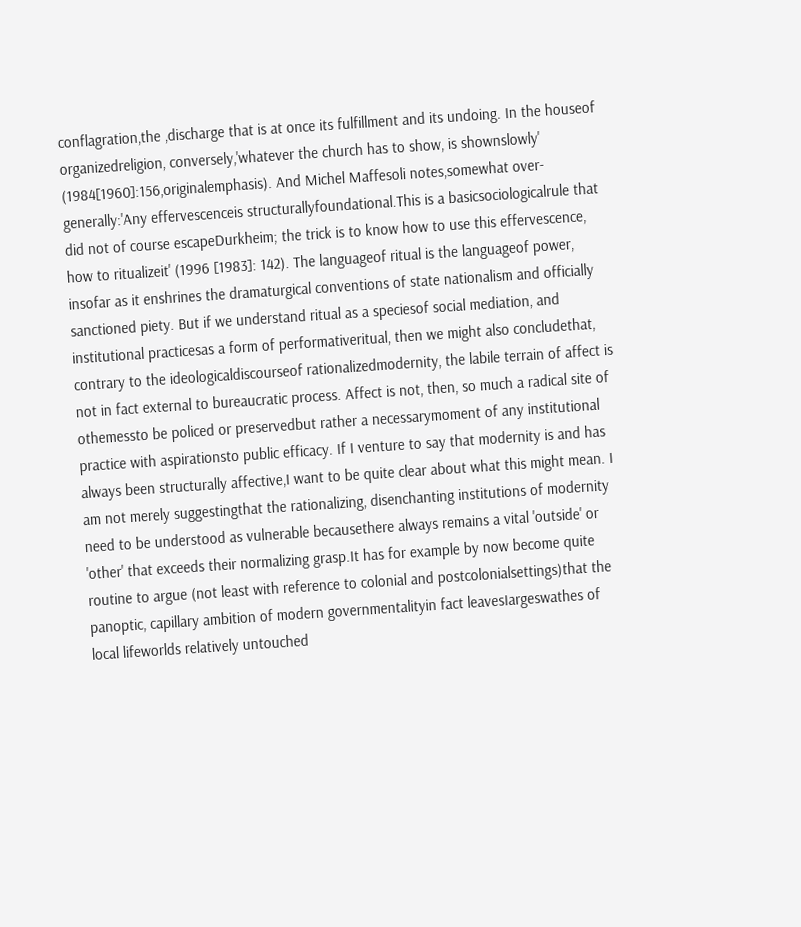conflagration,the ,discharge that is at once its fulfillment and its undoing. In the houseof organizedreligion, conversely,'whatever the church has to show, is shownslowly' (1984[1960]:156,originalemphasis). And Michel Maffesoli notes,somewhat over-generally:'Any effervescenceis structurallyfoundational.This is a basicsociologicalrule that did not of course escapeDurkheim; the trick is to know how to use this effervescence, how to ritualizeit' (1996 [1983]: 142). The languageof ritual is the languageof power, insofar as it enshrines the dramaturgical conventions of state nationalism and officially sanctioned piety. But if we understand ritual as a speciesof social mediation, and institutional practicesas a form of performativeritual, then we might also concludethat, contrary to the ideologicaldiscourseof rationalizedmodernity, the labile terrain of affect is not in fact external to bureaucratic process. Affect is not, then, so much a radical site of othemessto be policed or preservedbut rather a necessarymoment of any institutional practice with aspirationsto public efficacy. If I venture to say that modernity is and has always been structurally affective,I want to be quite clear about what this might mean. I am not merely suggestingthat the rationalizing, disenchanting institutions of modernity need to be understood as vulnerable becausethere always remains a vital 'outside' or 'other' that exceeds their normalizing grasp.It has for example by now become quite routine to argue (not least with reference to colonial and postcolonialsettings)that the panoptic, capillary ambition of modern governmentalityin fact leavesIargeswathes of local lifeworlds relatively untouched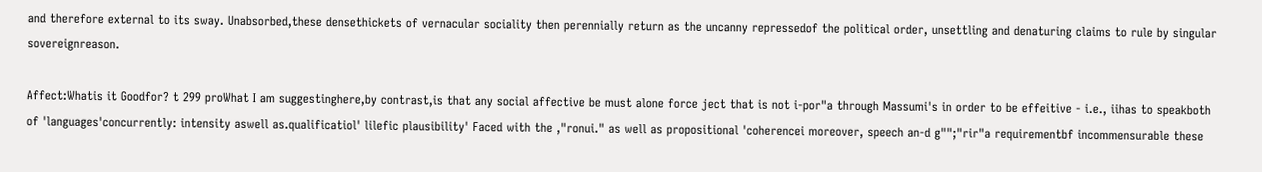and therefore external to its sway. Unabsorbed,these densethickets of vernacular sociality then perennially return as the uncanny repressedof the political order, unsettling and denaturing claims to rule by singular sovereignreason.

Affect:Whatis it Goodfor? t 299 proWhat I am suggestinghere,by contrast,is that any social affective be must alone force ject that is not i-por"a through Massumi's in order to be effeitive - i.e., iihas to speakboth of 'languages'concurrently: intensity aswell as.qualificatiol' lilefic plausibility' Faced with the ,"ronui." as well as propositional 'coherencei moreover, speech an-d g"";"rir"a requirementbf incommensurable these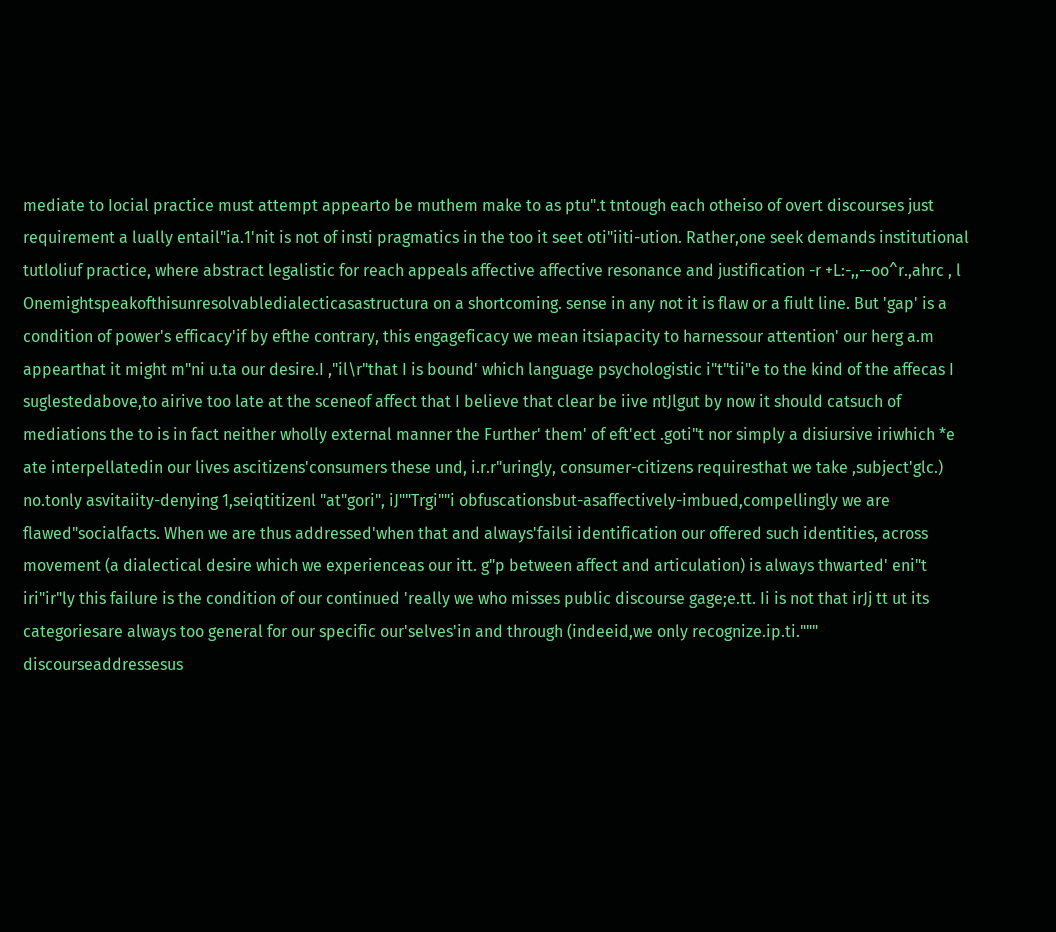mediate to Iocial practice must attempt appearto be muthem make to as ptu".t tntough each otheiso of overt discourses just requirement a lually entail"ia.1'nit is not of insti pragmatics in the too it seet oti"iiti-ution. Rather,one seek demands institutional tutloliuf practice, where abstract legalistic for reach appeals affective affective resonance and justification -r +L:-,,--oo^r.,ahrc , l Onemightspeakofthisunresolvabledialecticasastructura on a shortcoming. sense in any not it is flaw or a fiult line. But 'gap' is a condition of power's efficacy'if by efthe contrary, this engageficacy we mean itsiapacity to harnessour attention' our herg a.m appearthat it might m"ni u.ta our desire.I ,"il\r"that I is bound' which language psychologistic i"t"tii"e to the kind of the affecas I suglestedabove,to airive too late at the sceneof affect that I believe that clear be iive ntJlgut by now it should catsuch of mediations the to is in fact neither wholly external manner the Further' them' of eft'ect .goti"t nor simply a disiursive iriwhich *e ate interpellatedin our lives ascitizens'consumers these und, i.r.r"uringly, consumer-citizens requiresthat we take ,subject'glc.) no.tonly asvitaiity-denying 1,seiqtitizenl "at"gori", iJ""Trgi""i obfuscationsbut-asaffectively-imbued,compellingly we are flawed"socialfacts. When we are thus addressed'when that and always'failsi identification our offered such identities, across movement (a dialectical desire which we experienceas our itt. g"p between affect and articulation) is always thwarted' eni"t iri"ir"ly this failure is the condition of our continued 'really we who misses public discourse gage;e.tt. Ii is not that irJj tt ut its categoriesare always too general for our specific our'selves'in and through (indeeid,we only recognize.ip.ti.""" discourseaddressesus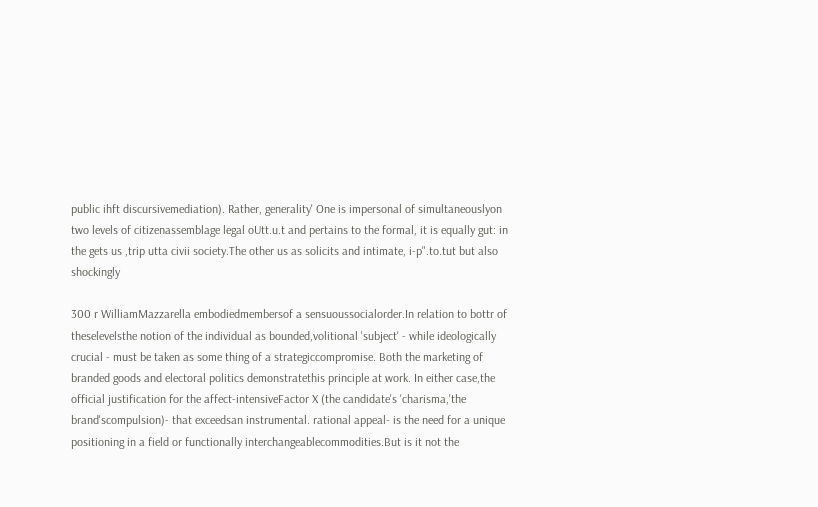public ihft discursivemediation). Rather, generality' One is impersonal of simultaneouslyon two levels of citizenassemblage legal oUtt.u.t and pertains to the formal, it is equally gut: in the gets us ,trip utta civii society.The other us as solicits and intimate, i-p".to.tut but also shockingly

300 r WilliamMazzarella embodiedmembersof a sensuoussocialorder.In relation to bottr of theselevelsthe notion of the individual as bounded,volitional 'subject' - while ideologically crucial - must be taken as some thing of a strategiccompromise. Both the marketing of branded goods and electoral politics demonstratethis principle at work. In either case,the official justification for the affect-intensiveFactor X (the candidate's 'charisma,'the brand'scompulsion)- that exceedsan instrumental. rational appeal- is the need for a unique positioning in a field or functionally interchangeablecommodities.But is it not the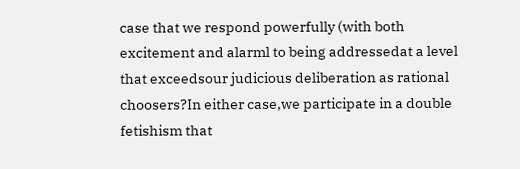case that we respond powerfully (with both excitement and alarml to being addressedat a level that exceedsour judicious deliberation as rational choosers?In either case,we participate in a double fetishism that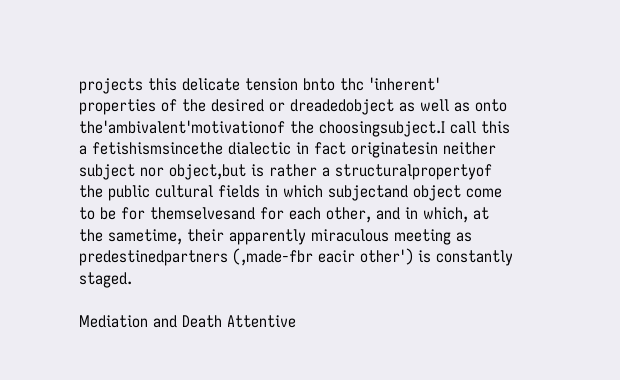projects this delicate tension bnto thc 'inherent' properties of the desired or dreadedobject as well as onto the'ambivalent'motivationof the choosingsubject.I call this a fetishismsincethe dialectic in fact originatesin neither subject nor object,but is rather a structuralpropertyof the public cultural fields in which subjectand object come to be for themselvesand for each other, and in which, at the sametime, their apparently miraculous meeting as predestinedpartners (,made-fbr eacir other') is constantly staged.

Mediation and Death Attentive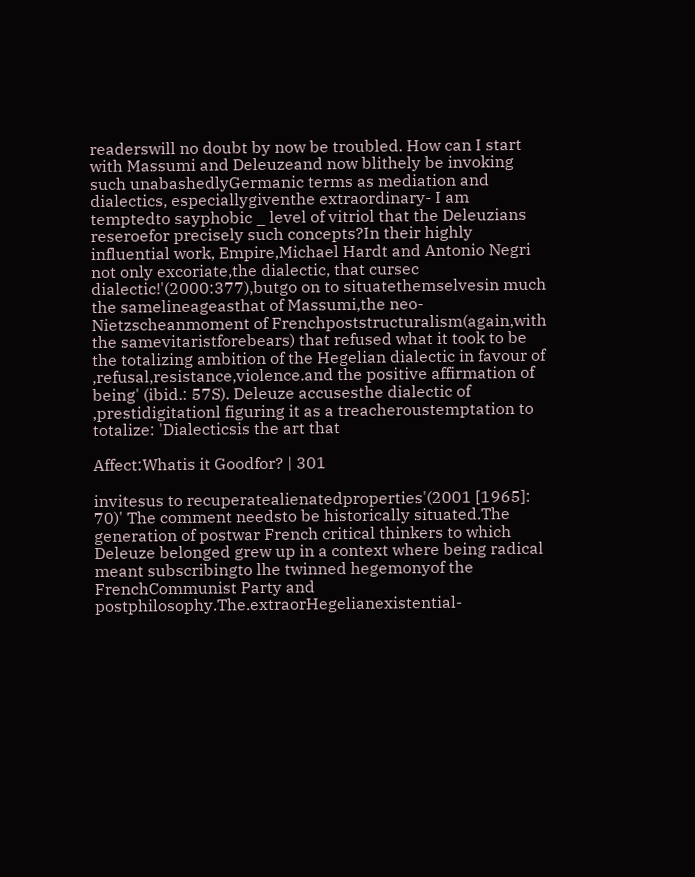readerswill no doubt by now be troubled. How can I start with Massumi and Deleuzeand now blithely be invoking such unabashedlyGermanic terms as mediation and dialectics, especiallygiventhe extraordinary- I am temptedto sayphobic _ level of vitriol that the Deleuzians reseroefor precisely such concepts?In their highly influential work, Empire,Michael Hardt and Antonio Negri not only excoriate,the dialectic, that cursec dialectic!'(2000:377),butgo on to situatethemselvesin much the samelineageasthat of Massumi,the neo-Nietzscheanmoment of Frenchpoststructuralism(again,with the samevitaristforebears) that refused what it took to be the totalizing ambition of the Hegelian dialectic in favour of ,refusal,resistance,violence.and the positive affirmation of being' (ibid.: 57S). Deleuze accusesthe dialectic of ,prestidigitationl figuring it as a treacheroustemptation to totalize: 'Dialecticsis the art that

Affect:Whatis it Goodfor? | 301

invitesus to recuperatealienatedproperties'(2001 [1965]: 70)' The comment needsto be historically situated.The generation of postwar French critical thinkers to which Deleuze belonged grew up in a context where being radical meant subscribingto lhe twinned hegemonyof the FrenchCommunist Party and postphilosophy.The.extraorHegelianexistential-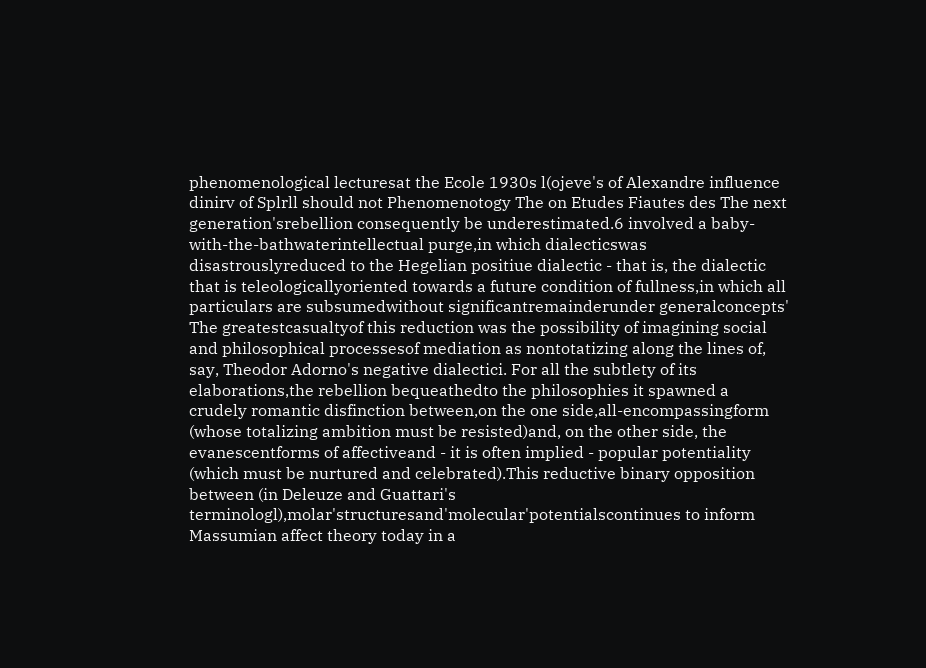phenomenological lecturesat the Ecole 1930s l(ojeve's of Alexandre influence dinirv of Splrll should not Phenomenotogy The on Etudes Fiautes des The next generation'srebellion consequently be underestimated.6 involved a baby-with-the-bathwaterintellectual purge,in which dialecticswas disastrouslyreduced to the Hegelian positiue dialectic - that is, the dialectic that is teleologicallyoriented towards a future condition of fullness,in which all particulars are subsumedwithout significantremainderunder generalconcepts' The greatestcasualtyof this reduction was the possibility of imagining social and philosophical processesof mediation as nontotatizing along the lines of, say, Theodor Adorno's negative dialectici. For all the subtlety of its elaborations,the rebellion bequeathedto the philosophies it spawned a crudely romantic disfinction between,on the one side,all-encompassingform (whose totalizing ambition must be resisted)and, on the other side, the evanescentforms of affectiveand - it is often implied - popular potentiality (which must be nurtured and celebrated).This reductive binary opposition between (in Deleuze and Guattari's terminologl),molar'structuresand'molecular'potentialscontinues to inform Massumian affect theory today in a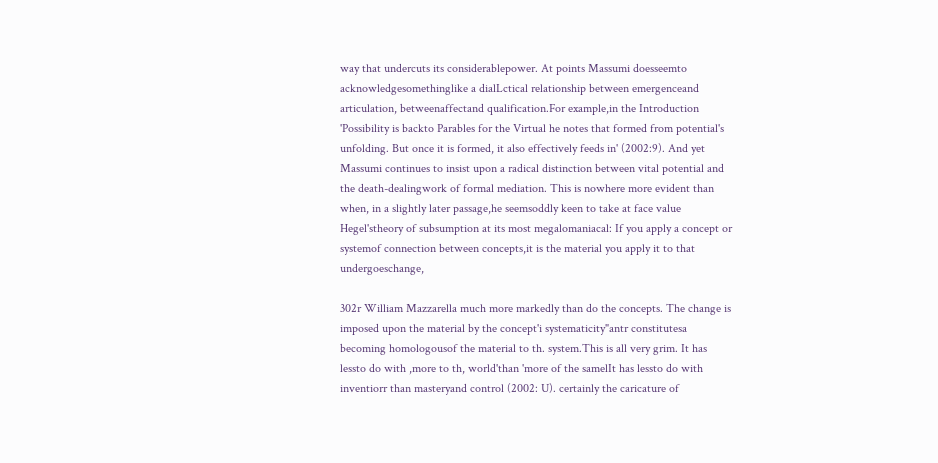way that undercuts its considerablepower. At points Massumi doesseemto acknowledgesomethinglike a dialLctical relationship between emergenceand articulation, betweenaffectand qualification.For example,in the Introduction 'Possibility is backto Parables for the Virtual he notes that formed from potential's unfolding. But once it is formed, it also effectively feeds in' (2002:9). And yet Massumi continues to insist upon a radical distinction between vital potential and the death-dealingwork of formal mediation. This is nowhere more evident than when, in a slightly later passage,he seemsoddly keen to take at face value Hegel'stheory of subsumption at its most megalomaniacal: If you apply a concept or systemof connection between concepts,it is the material you apply it to that undergoeschange,

302r William Mazzarella much more markedly than do the concepts. The change is imposed upon the material by the concept'i systematicity"antr constitutesa becoming homologousof the material to th. system.This is all very grim. It has lessto do with ,more to th, world'than 'more of the samelIt has lessto do with inventiorr than masteryand control (2002: U). certainly the caricature of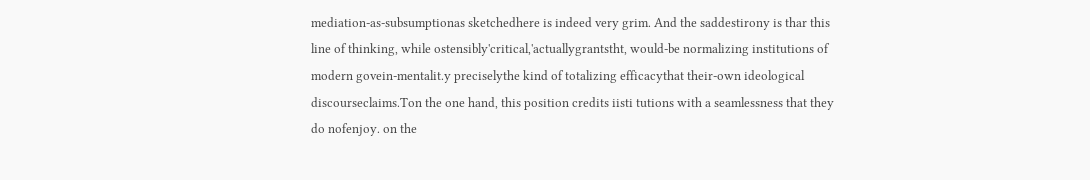mediation-as-subsumptionas sketchedhere is indeed very grim. And the saddestirony is thar this line of thinking, while ostensibly'critical,'actuallygrantstht, would-be normalizing institutions of modern govein-mentalit.y preciselythe kind of totalizing efficacythat their-own ideological discourseclaims.Ton the one hand, this position credits iisti tutions with a seamlessness that they do nofenjoy. on the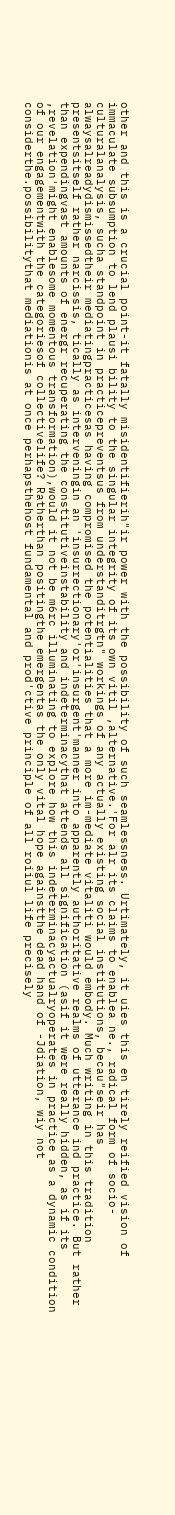other and this is a crucial point-it fatally misidentifierih"ir power with the possibility of such seamlessness. Urtimately, it uies this en tirely reified vision of immaculate subsumption to lend plausi bility to the singular integrity of its own vitil ,alternative.'For alr its claims to enablea ne., radical form of socio-culturalanalysis, sucha standpoint in practicepreventsus from understanditrgtn" workings of any actually existing social institutions, becau"seir has alwaysalreadydismissedtheir mediatingpracticesas having compromised the potentialities that a more im-mediate vitaliti would embody. Much writing in this tradition presentsitself rather narcissis, tically as interveningin an 'insurrectionary'or'insurgent'manner into apparently authoritative realms of utterance ind practice. But rather than expendingvast amounts of energr recuperating the constitutiveinstability and indeterminacythat attends all signification (asif it were really hidden, as if its ,revelation'might enablesome momentous transformation),would it not be m6rc illuminating to explore how this indeterminacyactualryoperates in practice as a dynamic condition of our engagementwith the categoriesof collectivelife? Ratherthan positingthe emergentas the only vital hope againstthe dead hand of -Jdiation, wiy not considerthe.possibilitythat mediationis at once perhapsthehost fundamental and prod'ctive principle of all roiiul life precisely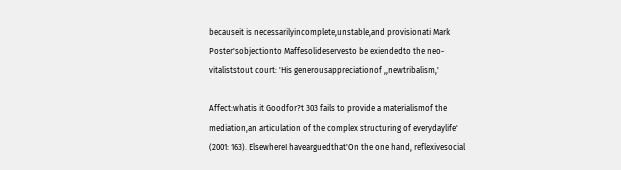becauseit is necessarilyincomplete,unstable,and provisionati Mark Poster'sobjectionto Maffesolideservesto be exiendedto the neo-vitaliststout court: 'His generousappreciationof ,,newtribalism,'

Affect:whatis it Goodfor?t 303 fails to provide a materialismof the mediation,an articulation of the complex structuring of everydaylife' (2001: 163). ElsewhereI havearguedthat'On the one hand, reflexivesocial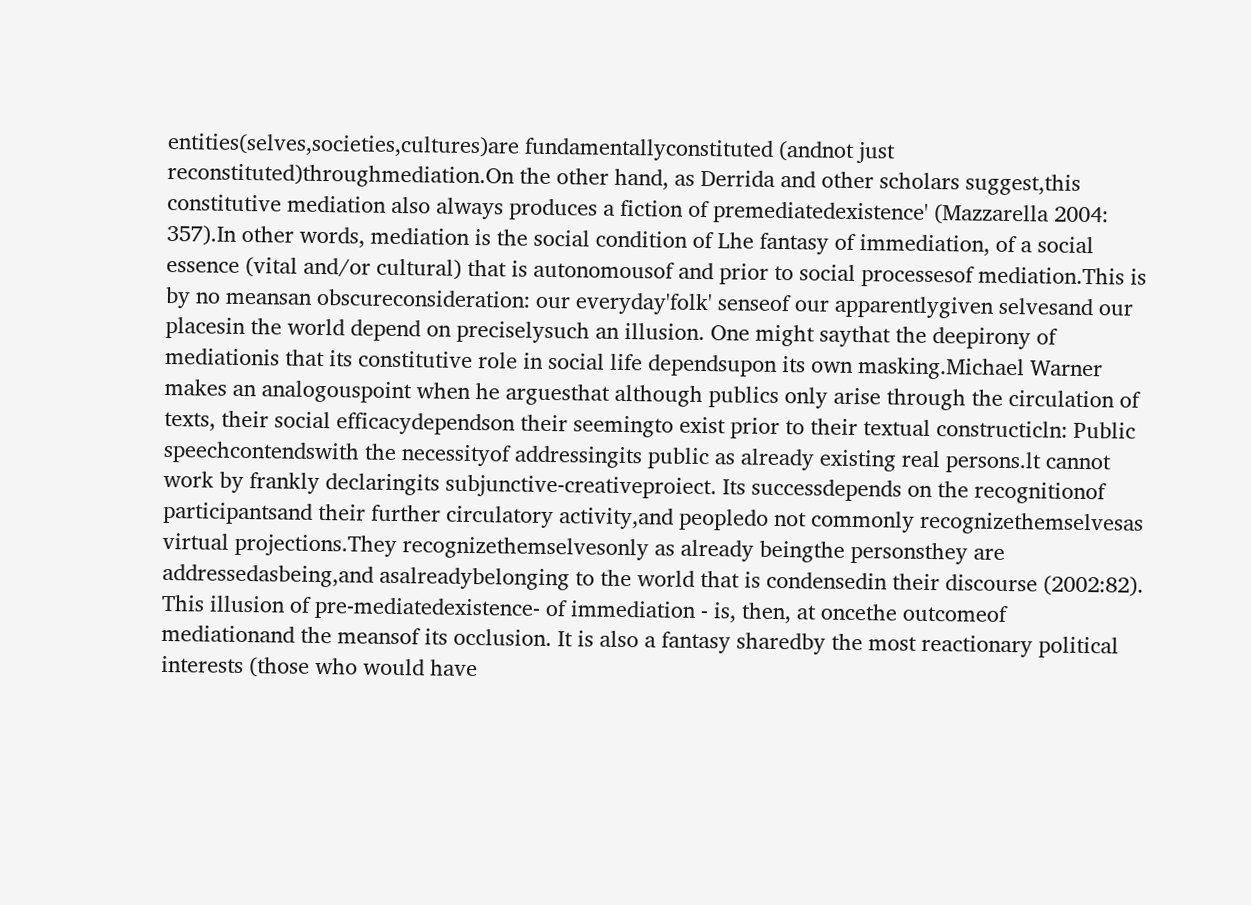entities(selves,societies,cultures)are fundamentallyconstituted (andnot just reconstituted)throughmediation.On the other hand, as Derrida and other scholars suggest,this constitutive mediation also always produces a fiction of premediatedexistence' (Mazzarella 2004: 357).In other words, mediation is the social condition of Lhe fantasy of immediation, of a social essence (vital and/or cultural) that is autonomousof and prior to social processesof mediation.This is by no meansan obscureconsideration: our everyday'folk' senseof our apparentlygiven selvesand our placesin the world depend on preciselysuch an illusion. One might saythat the deepirony of mediationis that its constitutive role in social life dependsupon its own masking.Michael Warner makes an analogouspoint when he arguesthat although publics only arise through the circulation of texts, their social efficacydependson their seemingto exist prior to their textual constructicln: Public speechcontendswith the necessityof addressingits public as already existing real persons.lt cannot work by frankly declaringits subjunctive-creativeproiect. Its successdepends on the recognitionof participantsand their further circulatory activity,and peopledo not commonly recognizethemselvesas virtual projections.They recognizethemselvesonly as already beingthe personsthey are addressedasbeing,and asalreadybelonging to the world that is condensedin their discourse (2002:82). This illusion of pre-mediatedexistence- of immediation - is, then, at oncethe outcomeof mediationand the meansof its occlusion. It is also a fantasy sharedby the most reactionary political interests (those who would have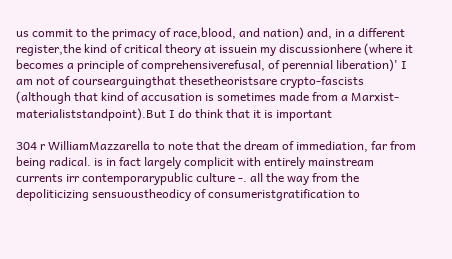us commit to the primacy of race,blood, and nation) and, in a different register,the kind of critical theory at issuein my discussionhere (where it becomes a principle of comprehensiverefusal, of perennial liberation)' I am not of coursearguingthat thesetheoristsare crypto-fascists (although that kind of accusation is sometimes made from a Marxist-materialiststandpoint).But I do think that it is important

304 r WilliamMazzarella to note that the dream of immediation, far from being radical. is in fact largely complicit with entirely mainstream currents irr contemporarypublic culture -. all the way from the depoliticizing sensuoustheodicy of consumeristgratification to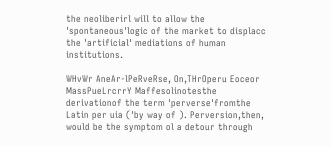the neoliberirl will to allow the 'spontaneous'logic of the market to displacc the 'artificial' mediations of human institutions.

WHvWr AneAr-lPeRveRse, On,THrOperu Eoceor MassPueLrcrrY Maffesolinotesthe derivationof the term 'perverse'fromthe Latin per uia ('by way of ). Perversion,then, would be the symptom ol a detour through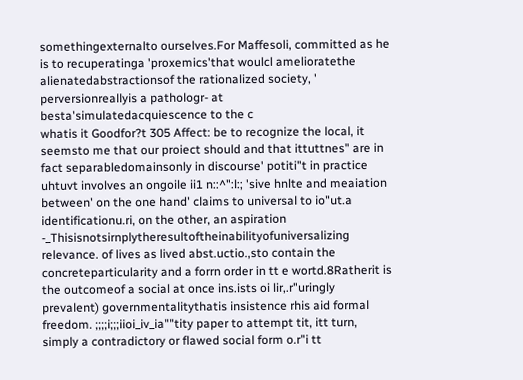somethingexternalto ourselves.For Maffesoli, committed as he is to recuperatinga 'proxemics'that woulcl amelioratethe alienatedabstractionsof the rationalized society, ' perversionreallyis a pathologr- at besta'simulatedacquiescence to the c
whatis it Goodfor?t 305 Affect: be to recognize the local, it seemsto me that our proiect should and that ittuttnes" are in fact separabledomainsonly in discourse' potiti"t in practice uhtuvt involves an ongoile ii1 n::^":l:; 'sive hnlte and meaiation between' on the one hand' claims to universal to io"ut.a identificationu.ri, on the other, an aspiration -_Thisisnotsirnplytheresultoftheinabilityofuniversalizing relevance. of lives as lived abst.uctio.,sto contain the concreteparticularity and a forrn order in tt e wortd.8Ratherit is the outcomeof a social at once ins.ists oi lir,.r"uringly prevalent) governmentalitythatis insistence rhis aid formal freedom. ;;;;i;;;iioi_iv_ia""tity paper to attempt tit, itt turn, simply a contradictory or flawed social form o.r"i tt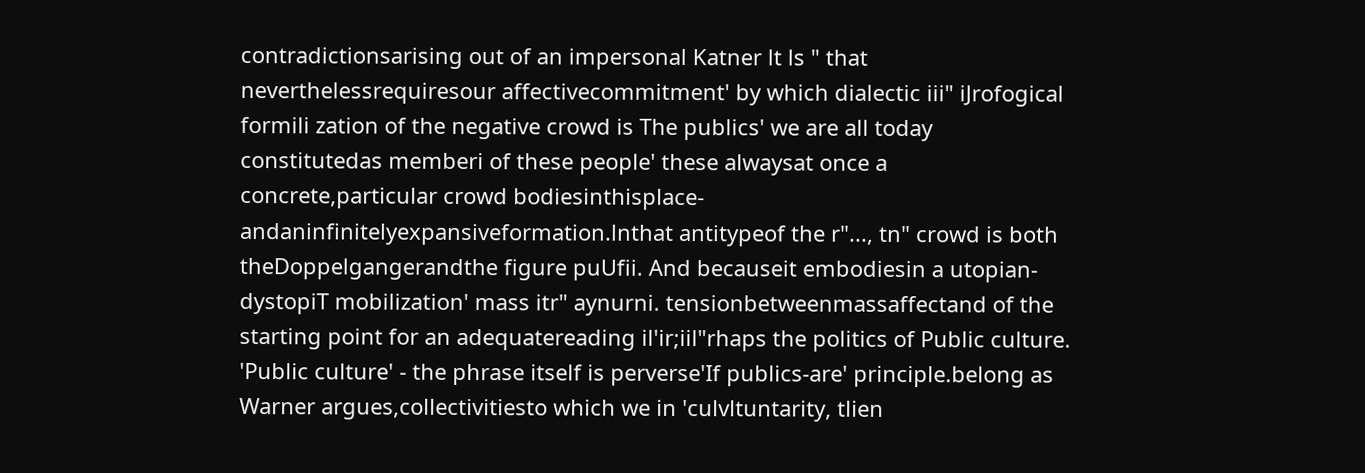contradictionsarising out of an impersonal Katner lt ls " that neverthelessrequiresour affectivecommitment' by which dialectic iii" iJrofogical formili zation of the negative crowd is The publics' we are all today constitutedas memberi of these people' these alwaysat once a concrete,particular crowd bodiesinthisplace-andaninfinitelyexpansiveformation.lnthat antitypeof the r"..., tn" crowd is both theDoppelgangerandthe figure puUfii. And becauseit embodiesin a utopian-dystopiT mobilization' mass itr" aynurni. tensionbetweenmassaffectand of the starting point for an adequatereading il'ir;iil"rhaps the politics of Public culture. 'Public culture' - the phrase itself is perverse'If publics-are' principle.belong as Warner argues,collectivitiesto which we in 'culvltuntarity, tlien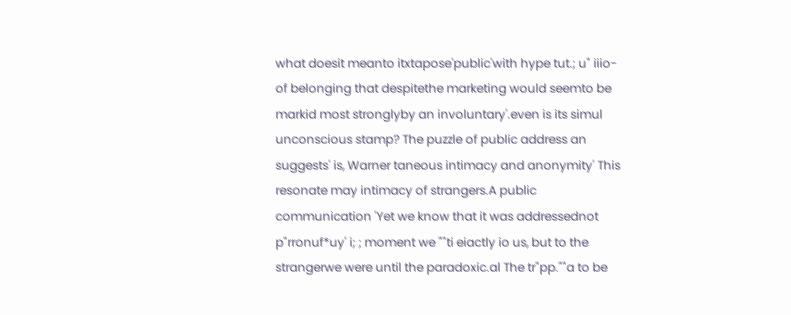what doesit meanto itxtapose'public'with hype tut.; u" iiio- of belonging that despitethe marketing would seemto be markid most stronglyby an involuntary'.even is its simul unconscious stamp? The puzzle of public address an suggests' is, Warner taneous intimacy and anonymity' This resonate may intimacy of strangers.A public communication 'Yet we know that it was addressednot p"rronuf*uy' i; ; moment we ""ti eiactly io us, but to the strangerwe were until the paradoxic.al The tr"pp.""a to be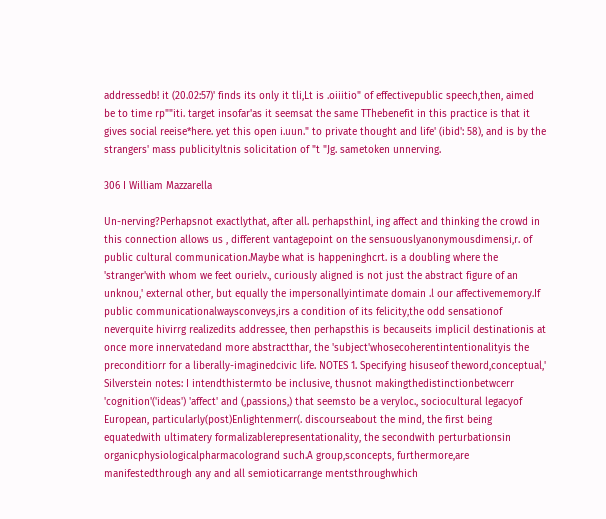addressedb! it (20.02:57)' finds its only it tli,Lt is .oiiitio" of effectivepublic speech,then, aimed be to time rp""iti. target insofar'as it seemsat the same TThebenefit in this practice is that it gives social reeise*here. yet this open i.uun." to private thought and life' (ibid': 58), and is by the strangers' mass publicityltnis solicitation of "t "Jg. sametoken unnerving.

306 I William Mazzarella

Un-nerving?Perhapsnot exactlythat, after all. perhapsthinl, ing affect and thinking the crowd in this connection allows us , different vantagepoint on the sensuouslyanonymousdimensi,r. of public cultural communication.Maybe what is happeninghcrt. is a doubling where the 'stranger'with whom we feet ourielv., curiously aligned is not just the abstract figure of an unknou,' external other, but equally the impersonallyintimate domain .l our affectivememory.If public communicationalwaysconveys,irs a condition of its felicity,the odd sensationof neverquite hivirrg realizedits addressee, then perhapsthis is becauseits implicil destinationis at once more innervatedand more abstractthar, the 'subject'whosecoherentintentionalityis the preconditiorr for a liberally-imaginedcivic life. NOTES 1. Specifying hisuseof theword,conceptual,' Silverstein notes: I intendthistermto be inclusive, thusnot makingthedistinctionbetwcerr 'cognition'('ideas') 'affect' and (,passions,) that seemsto be a veryloc., sociocultural legacyof European, particularly(post)Enlightenmerr(. discourseabout the mind, the first being equatedwith ultimatery formalizablerepresentationality, the secondwith perturbationsin organicphysiologicalpharmacologrand such.A group,sconcepts, furthermore,are manifestedthrough any and all semioticarrange mentsthroughwhich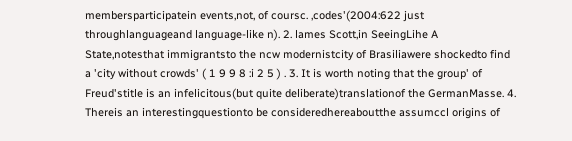membersparticipatein events,not, of coursc. ,codes'(2004:622 just throughlanguageand language-like n). 2. lames Scott,in SeeingLihe A State,notesthat immigrantsto the ncw modernistcity of Brasiliawere shockedto find a 'city without crowds' ( 1 9 9 8 :i 2 5 ) . 3. It is worth noting that the group' of Freud'stitle is an infelicitous(but quite deliberate)translationof the GermanMasse. 4. Thereis an interestingquestionto be consideredhereaboutthe assumccl origins of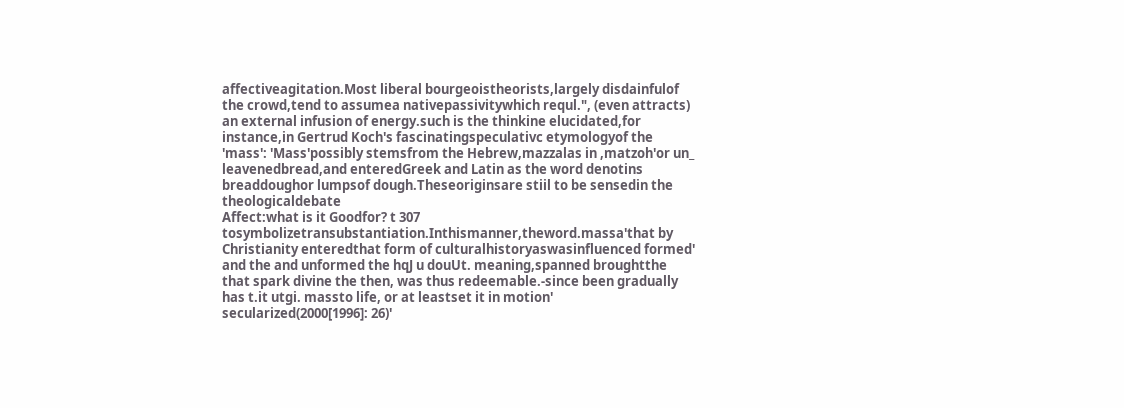affectiveagitation.Most liberal bourgeoistheorists,largely disdainfulof the crowd,tend to assumea nativepassivitywhich requl.", (even attracts) an external infusion of energy.such is the thinkine elucidated,for instance,in Gertrud Koch's fascinatingspeculativc etymologyof the 'mass': 'Mass'possibly stemsfrom the Hebrew,mazzalas in ,matzoh'or un_ leavenedbread,and enteredGreek and Latin as the word denotins breaddoughor lumpsof dough.Theseoriginsare stiil to be sensedin the theologicaldebate
Affect:what is it Goodfor? t 307 tosymbolizetransubstantiation.Inthismanner,theword.massa'that by Christianity enteredthat form of culturalhistoryaswasinfluenced formed' and the and unformed the hqJ u douUt. meaning,spanned broughtthe that spark divine the then, was thus redeemable.-since been gradually has t.it utgi. massto life, or at leastset it in motion' secularized(2000[1996]: 26)'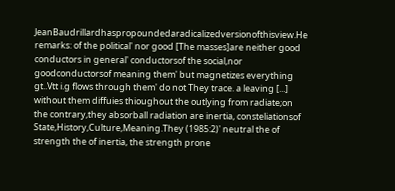JeanBaudrillardhaspropoundedaradicalizedversionofthisview.He remarks: of the political' nor good [The masses]are neither good conductors in general' conductorsof the social,nor goodconductorsof meaning them' but magnetizes everything gt..Vtt i.g flows through them' do not They trace. a leaving [...] without them diffuies thioughout the outlying from radiate;on the contrary,they absorball radiation are inertia, consteliationsof State,History,Culture,Meaning.They (1985:2)' neutral the of strength the of inertia, the strength prone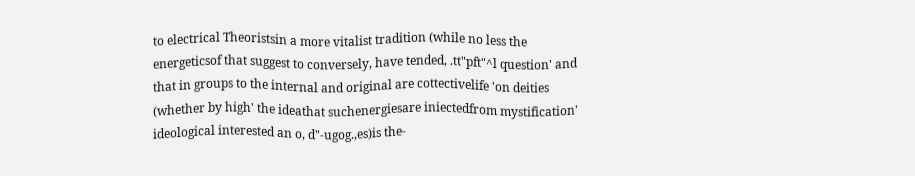to electrical Theoristsin a more vitalist tradition (while no less the energeticsof that suggest to conversely, have tended, .tt"pft"^l question' and that in groups to the internal and original are cottectivelife 'on deities (whether by high' the ideathat suchenergiesare iniectedfrom mystification' ideological interested an o, d"-ugog.,es)is the-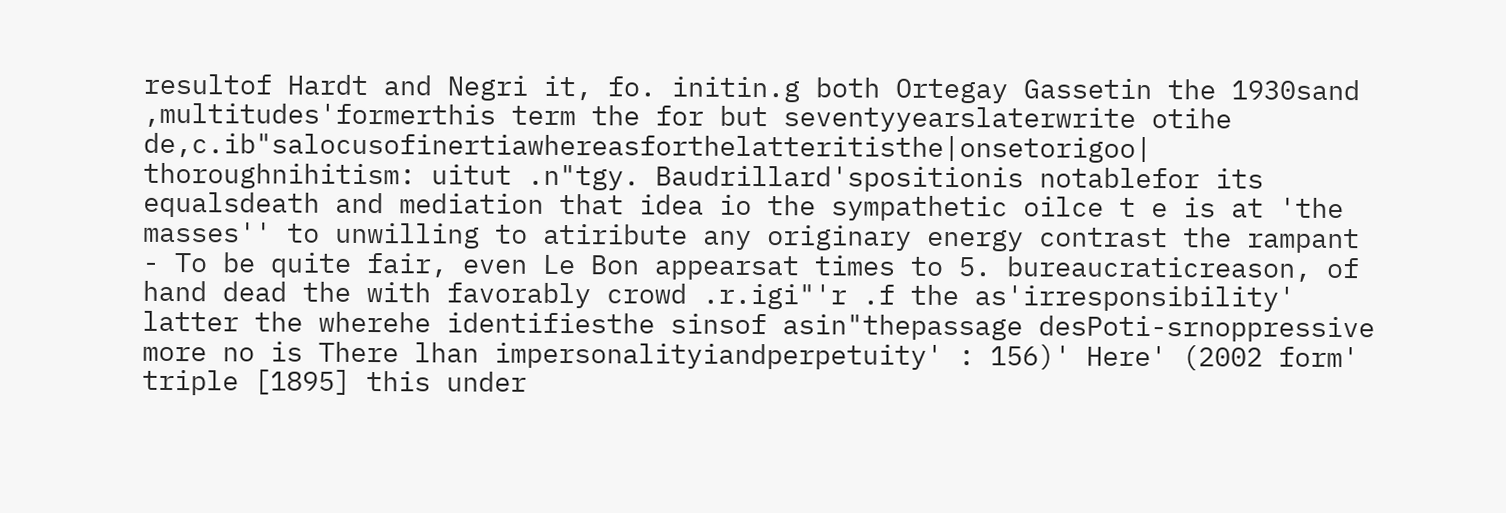resultof Hardt and Negri it, fo. initin.g both Ortegay Gassetin the 1930sand ,multitudes'formerthis term the for but seventyyearslaterwrite otihe de,c.ib"salocusofinertiawhereasforthelatteritisthe|onsetorigoo| thoroughnihitism: uitut .n"tgy. Baudrillard'spositionis notablefor its equalsdeath and mediation that idea io the sympathetic oilce t e is at 'the masses'' to unwilling to atiribute any originary energy contrast the rampant - To be quite fair, even Le Bon appearsat times to 5. bureaucraticreason, of hand dead the with favorably crowd .r.igi"'r .f the as'irresponsibility' latter the wherehe identifiesthe sinsof asin"thepassage desPoti-srnoppressive more no is There lhan impersonalityiandperpetuity' : 156)' Here' (2002 form' triple [1895] this under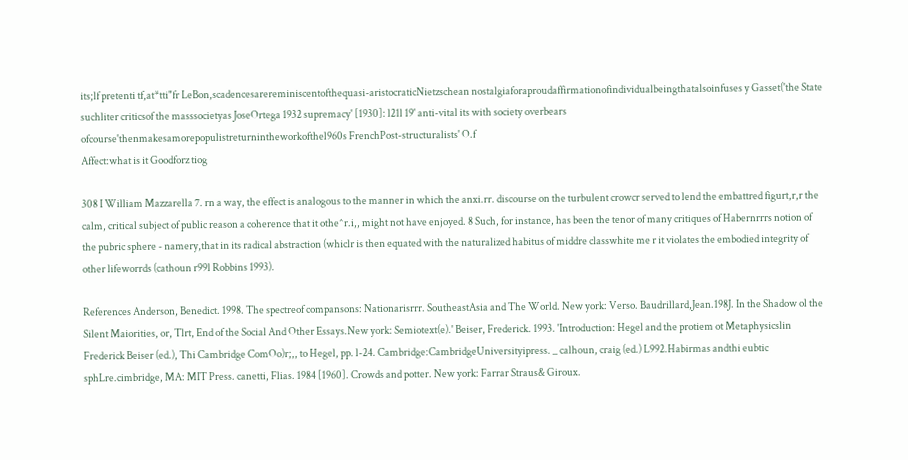its;lf pretenti tf,at*tti"fr LeBon,scadencesarereminiscentofthequasi-aristocraticNietzschean nostalgiaforaproudaffirmationofindividualbeingthatalsoinfuses y Gasset('the State suchliter criticsof the masssocietyas JoseOrtega 1932 supremacy' [1930]: l21l 19' anti-vital its with society overbears ofcourse'thenmakesamorepopulistreturnintheworkofthel960s FrenchPost-structuralists' O.f
Affect:what is it Goodforz tiog

308 I William Mazzarella 7. rn a way, the effect is analogous to the manner in which the anxi.rr. discourse on the turbulent crowcr served to lend the embattred figurt,r,r the calm, critical subject of public reason a coherence that it othe^r.i,, might not have enjoyed. 8 Such, for instance, has been the tenor of many critiques of Habernrrrs notion of the pubric sphere - namery,that in its radical abstraction (whiclr is then equated with the naturalized habitus of middre classwhite me r it violates the embodied integrity of other lifeworrds (cathoun r99l Robbins 1993).

References Anderson, Benedict. 1998. The spectreof compansons: Nationarisrrr. SoutheastAsia and The World. New york: Verso. Baudrillard,Jean.198J. In the Shadow ol the Silent Maiorities, or, Tlrt, End of the Social And Other Essays.New york: Semiotext(e).' Beiser, Frederick. 1993. 'Introduction: Hegel and the protiem ot Metaphysicslin Frederick Beiser (ed.), Thi Cambridge ComOo)r;,, to Hegel, pp. l-24. Cambridge:CambridgeUniversityipress. _ calhoun, craig (ed.) L992.Habirmas andthi eubtic sphLre.cimbridge, MA: MIT Press. canetti, Flias. 1984 [1960]. Crowds and potter. New york: Farrar Straus& Giroux.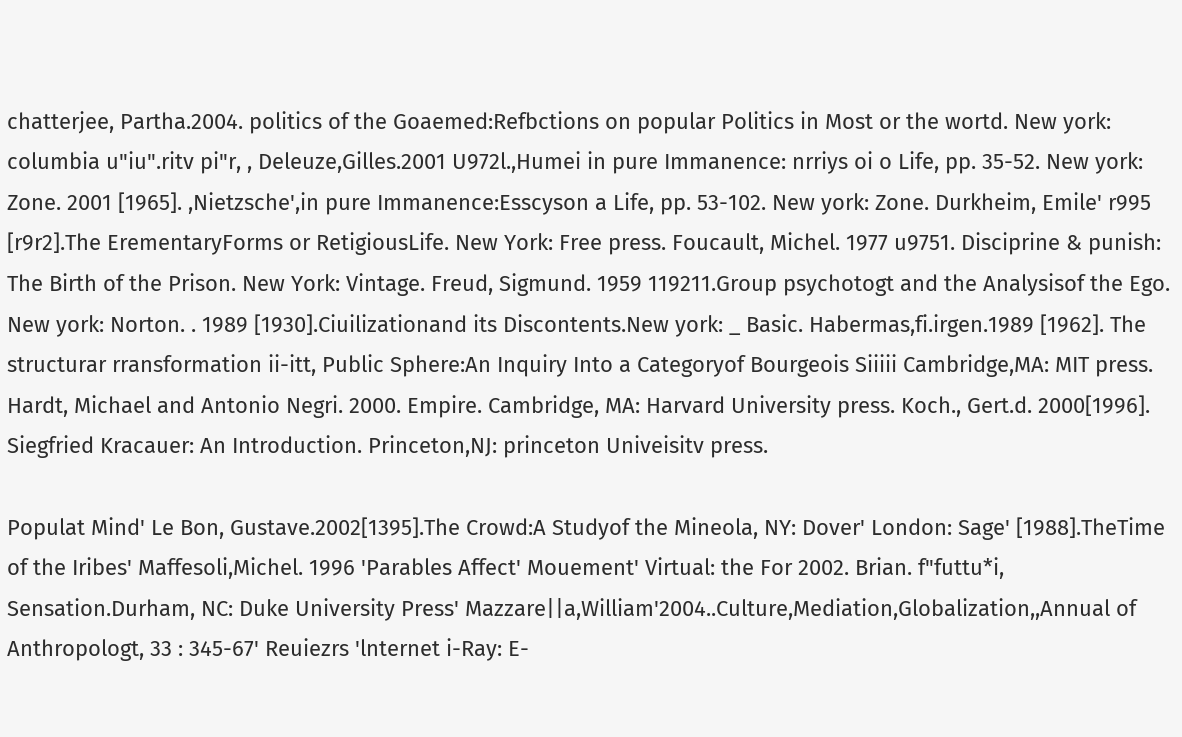chatterjee, Partha.2004. politics of the Goaemed:Refbctions on popular Politics in Most or the wortd. New york: columbia u"iu".ritv pi"r, , Deleuze,Gilles.2001 U972l.,Humei in pure Immanence: nrriys oi o Life, pp. 35-52. New york: Zone. 2001 [1965]. ,Nietzsche',in pure Immanence:Esscyson a Life, pp. 53-102. New york: Zone. Durkheim, Emile' r995 [r9r2].The ErementaryForms or RetigiousLife. New York: Free press. Foucault, Michel. 1977 u9751. Disciprine & punish: The Birth of the Prison. New York: Vintage. Freud, Sigmund. 1959 119211.Group psychotogt and the Analysisof the Ego. New york: Norton. . 1989 [1930].Ciuilizationand its Discontents.New york: _ Basic. Habermas,fi.irgen.1989 [1962]. The structurar rransformation ii-itt, Public Sphere:An Inquiry Into a Categoryof Bourgeois Siiiii Cambridge,MA: MIT press. Hardt, Michael and Antonio Negri. 2000. Empire. Cambridge, MA: Harvard University press. Koch., Gert.d. 2000[1996]. Siegfried Kracauer: An Introduction. Princeton,NJ: princeton Univeisitv press.

Populat Mind' Le Bon, Gustave.2002[1395].The Crowd:A Studyof the Mineola, NY: Dover' London: Sage' [1988].TheTime of the Iribes' Maffesoli,Michel. 1996 'Parables Affect' Mouement' Virtual: the For 2002. Brian. f"futtu*i, Sensation.Durham, NC: Duke University Press' Mazzare||a,William'2004..Culture,Mediation,Globalization,,Annual of Anthropologt, 33 : 345-67' Reuiezrs 'lnternet i-Ray: E-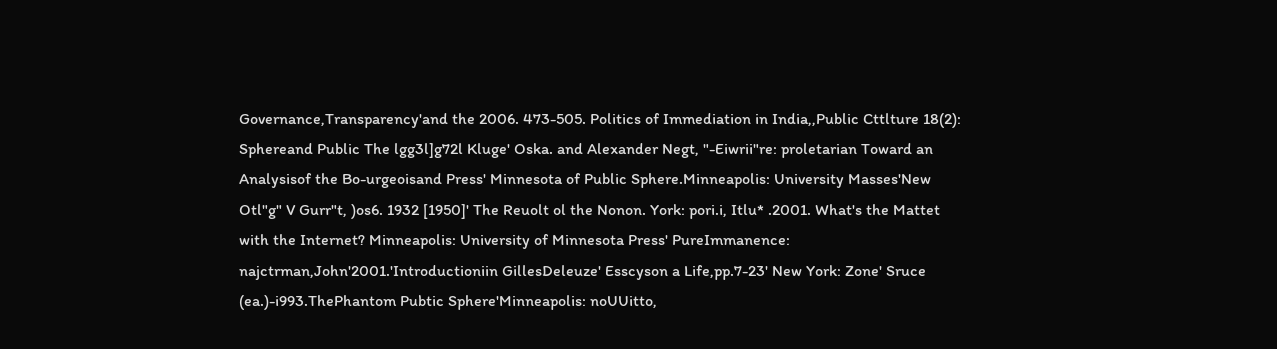Governance,Transparency'and the 2006. 473-505. Politics of Immediation in India,,Public Cttlture 18(2): Sphereand Public The lgg3l]g72l Kluge' Oska. and Alexander Negt, "-Eiwrii"re: proletarian Toward an Analysisof the Bo-urgeoisand Press' Minnesota of Public Sphere.Minneapolis: University Masses'New Otl"g" V Gurr"t, )os6. 1932 [1950]' The Reuolt ol the Nonon. York: pori.i, Itlu* .2001. What's the Mattet with the Internet? Minneapolis: University of Minnesota Press' PureImmanence: najctrman,John'2001.'Introductioniin GillesDeleuze' Esscyson a Life,pp.7-23' New York: Zone' Sruce (ea.)-i993.ThePhantom Pubtic Sphere'Minneapolis: noUUitto,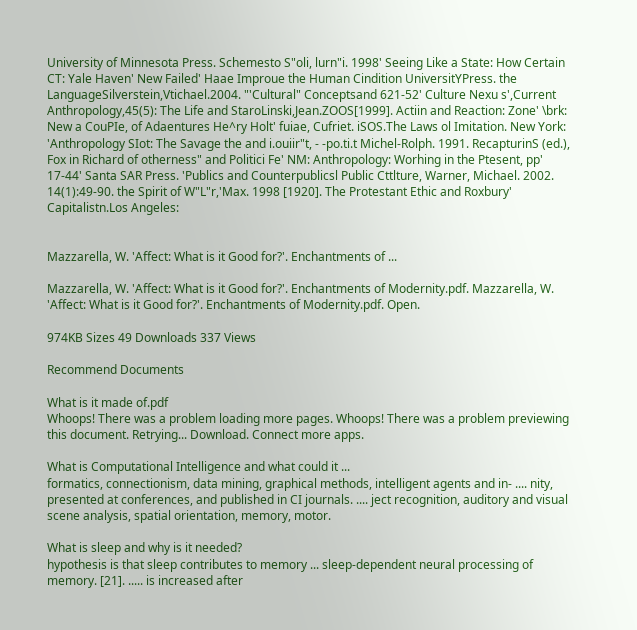University of Minnesota Press. Schemesto S"oli, lurn"i. 1998' Seeing Like a State: How Certain CT: Yale Haven' New Failed' Haae Improue the Human Cindition UniversitYPress. the LanguageSilverstein,Vtichael.2004. "'Cultural" Conceptsand 621-52' Culture Nexu s',Current Anthropology,45(5): The Life and StaroLinski,Jean.ZOOS[1999]. Actiin and Reaction: Zone' \brk: New a CouPIe, of Adaentures He^ry Holt' fuiae, Cufriet. iSOS.The Laws ol Imitation. New York: 'Anthropology SIot: The Savage the and i.ouiir"t, - -po.ti.t Michel-Rolph. 1991. RecapturinS (ed.), Fox in Richard of otherness" and Politici Fe' NM: Anthropology: Worhing in the Ptesent, pp' 17-44' Santa SAR Press. 'Publics and Counterpublicsl Public Cttlture, Warner, Michael. 2002. 14(1):49-90. the Spirit of W"L"r,'Max. 1998 [1920]. The Protestant Ethic and Roxbury' Capitalistn.Los Angeles:


Mazzarella, W. 'Affect: What is it Good for?'. Enchantments of ...

Mazzarella, W. 'Affect: What is it Good for?'. Enchantments of Modernity.pdf. Mazzarella, W. 'Affect: What is it Good for?'. Enchantments of Modernity.pdf. Open.

974KB Sizes 49 Downloads 337 Views

Recommend Documents

What is it made of.pdf
Whoops! There was a problem loading more pages. Whoops! There was a problem previewing this document. Retrying... Download. Connect more apps.

What is Computational Intelligence and what could it ...
formatics, connectionism, data mining, graphical methods, intelligent agents and in- .... nity, presented at conferences, and published in CI journals. .... ject recognition, auditory and visual scene analysis, spatial orientation, memory, motor.

What is sleep and why is it needed?
hypothesis is that sleep contributes to memory ... sleep-dependent neural processing of memory. [21]. ..... is increased after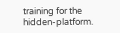training for the hidden-platform.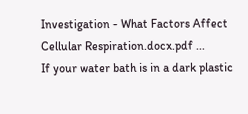Investigation - What Factors Affect Cellular Respiration.docx.pdf ...
If your water bath is in a dark plastic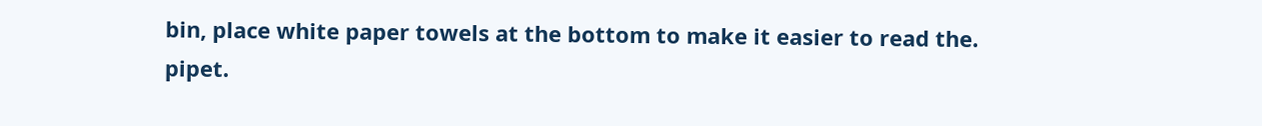bin, place white paper towels at the bottom to make it easier to read the. pipet.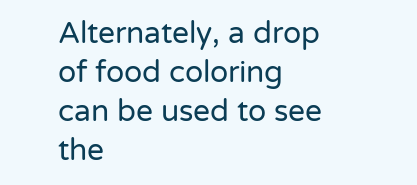Alternately, a drop of food coloring can be used to see the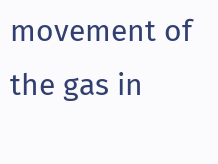movement of the gas in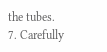the tubes. 7. Carefully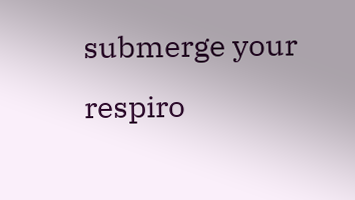submerge your respiro